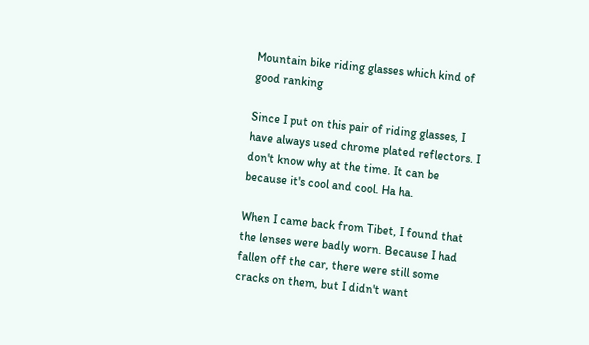Mountain bike riding glasses which kind of good ranking

Since I put on this pair of riding glasses, I have always used chrome plated reflectors. I don't know why at the time. It can be because it's cool and cool. Ha ha.

When I came back from Tibet, I found that the lenses were badly worn. Because I had fallen off the car, there were still some cracks on them, but I didn't want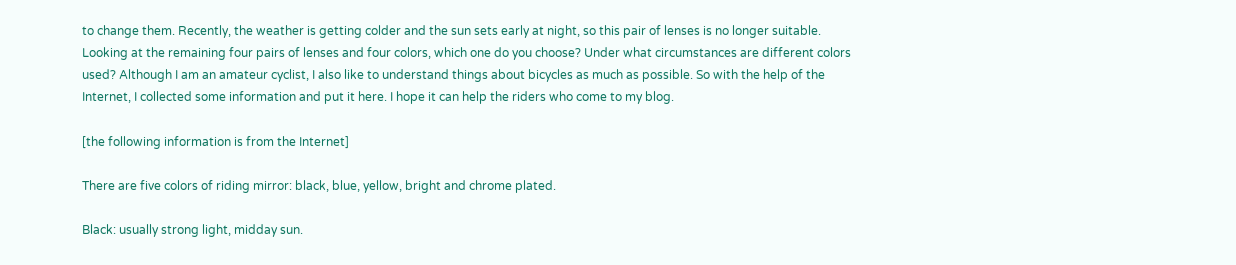to change them. Recently, the weather is getting colder and the sun sets early at night, so this pair of lenses is no longer suitable. Looking at the remaining four pairs of lenses and four colors, which one do you choose? Under what circumstances are different colors used? Although I am an amateur cyclist, I also like to understand things about bicycles as much as possible. So with the help of the Internet, I collected some information and put it here. I hope it can help the riders who come to my blog.

[the following information is from the Internet]

There are five colors of riding mirror: black, blue, yellow, bright and chrome plated.

Black: usually strong light, midday sun.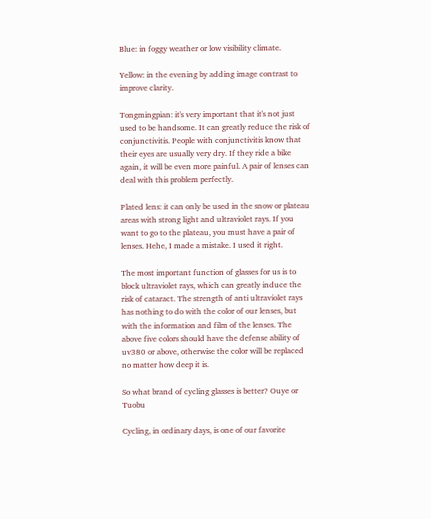Blue: in foggy weather or low visibility climate.

Yellow: in the evening by adding image contrast to improve clarity.

Tongmingpian: it's very important that it's not just used to be handsome. It can greatly reduce the risk of conjunctivitis. People with conjunctivitis know that their eyes are usually very dry. If they ride a bike again, it will be even more painful. A pair of lenses can deal with this problem perfectly.

Plated lens: it can only be used in the snow or plateau areas with strong light and ultraviolet rays. If you want to go to the plateau, you must have a pair of lenses. Hehe, I made a mistake. I used it right.

The most important function of glasses for us is to block ultraviolet rays, which can greatly induce the risk of cataract. The strength of anti ultraviolet rays has nothing to do with the color of our lenses, but with the information and film of the lenses. The above five colors should have the defense ability of uv380 or above, otherwise the color will be replaced no matter how deep it is.

So what brand of cycling glasses is better? Ouye or Tuobu

Cycling, in ordinary days, is one of our favorite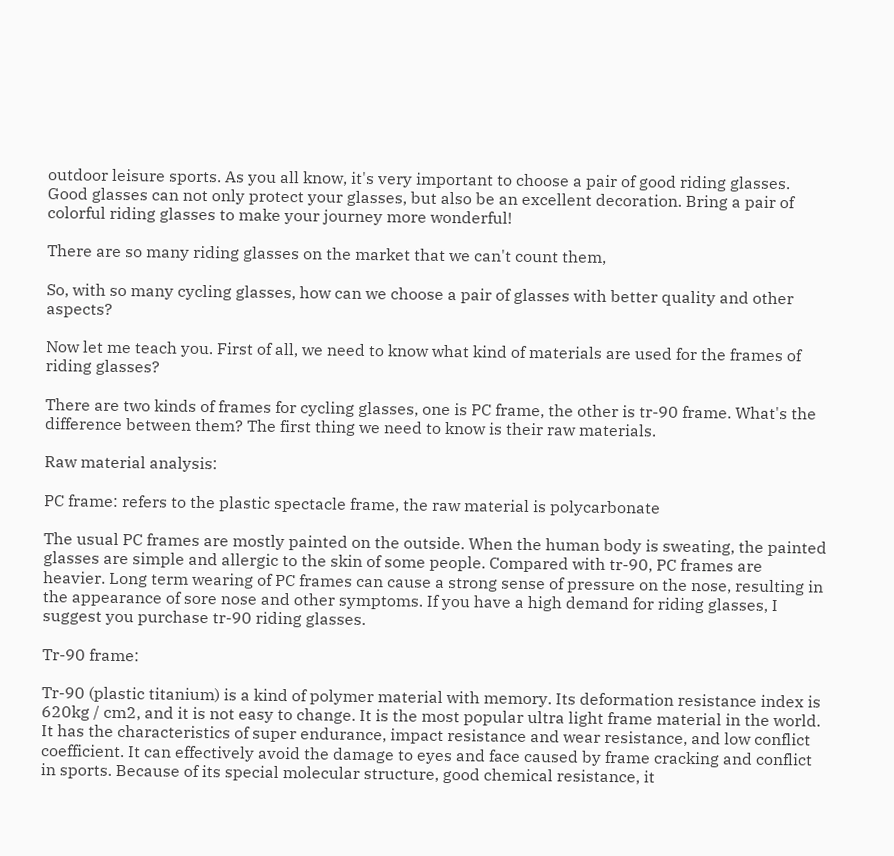outdoor leisure sports. As you all know, it's very important to choose a pair of good riding glasses. Good glasses can not only protect your glasses, but also be an excellent decoration. Bring a pair of colorful riding glasses to make your journey more wonderful!

There are so many riding glasses on the market that we can't count them,

So, with so many cycling glasses, how can we choose a pair of glasses with better quality and other aspects?

Now let me teach you. First of all, we need to know what kind of materials are used for the frames of riding glasses?

There are two kinds of frames for cycling glasses, one is PC frame, the other is tr-90 frame. What's the difference between them? The first thing we need to know is their raw materials.

Raw material analysis:

PC frame: refers to the plastic spectacle frame, the raw material is polycarbonate

The usual PC frames are mostly painted on the outside. When the human body is sweating, the painted glasses are simple and allergic to the skin of some people. Compared with tr-90, PC frames are heavier. Long term wearing of PC frames can cause a strong sense of pressure on the nose, resulting in the appearance of sore nose and other symptoms. If you have a high demand for riding glasses, I suggest you purchase tr-90 riding glasses.

Tr-90 frame:

Tr-90 (plastic titanium) is a kind of polymer material with memory. Its deformation resistance index is 620kg / cm2, and it is not easy to change. It is the most popular ultra light frame material in the world. It has the characteristics of super endurance, impact resistance and wear resistance, and low conflict coefficient. It can effectively avoid the damage to eyes and face caused by frame cracking and conflict in sports. Because of its special molecular structure, good chemical resistance, it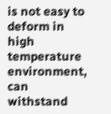is not easy to deform in high temperature environment, can withstand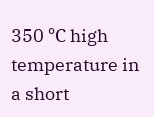350 ℃ high temperature in a short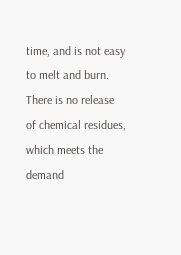time, and is not easy to melt and burn. There is no release of chemical residues, which meets the demand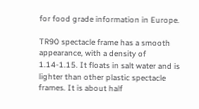for food grade information in Europe.

TR90 spectacle frame has a smooth appearance, with a density of 1.14-1.15. It floats in salt water and is lighter than other plastic spectacle frames. It is about half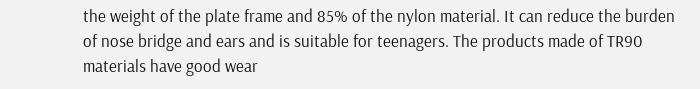the weight of the plate frame and 85% of the nylon material. It can reduce the burden of nose bridge and ears and is suitable for teenagers. The products made of TR90 materials have good wear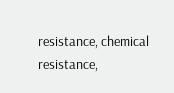resistance, chemical resistance,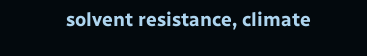solvent resistance, climate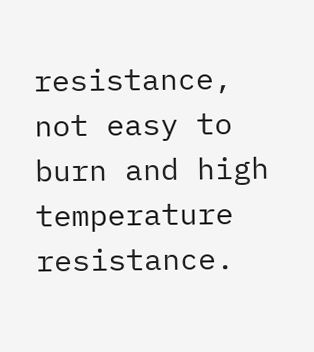resistance, not easy to burn and high temperature resistance.